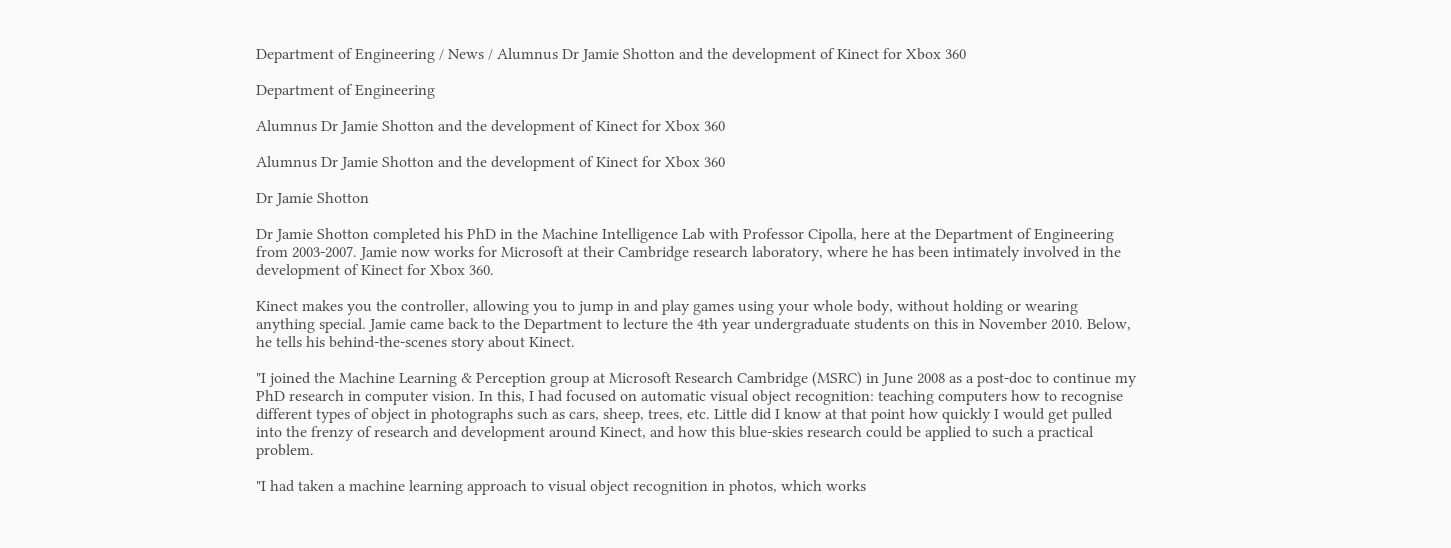Department of Engineering / News / Alumnus Dr Jamie Shotton and the development of Kinect for Xbox 360

Department of Engineering

Alumnus Dr Jamie Shotton and the development of Kinect for Xbox 360

Alumnus Dr Jamie Shotton and the development of Kinect for Xbox 360

Dr Jamie Shotton

Dr Jamie Shotton completed his PhD in the Machine Intelligence Lab with Professor Cipolla, here at the Department of Engineering from 2003-2007. Jamie now works for Microsoft at their Cambridge research laboratory, where he has been intimately involved in the development of Kinect for Xbox 360.

Kinect makes you the controller, allowing you to jump in and play games using your whole body, without holding or wearing anything special. Jamie came back to the Department to lecture the 4th year undergraduate students on this in November 2010. Below, he tells his behind-the-scenes story about Kinect.

"I joined the Machine Learning & Perception group at Microsoft Research Cambridge (MSRC) in June 2008 as a post-doc to continue my PhD research in computer vision. In this, I had focused on automatic visual object recognition: teaching computers how to recognise different types of object in photographs such as cars, sheep, trees, etc. Little did I know at that point how quickly I would get pulled into the frenzy of research and development around Kinect, and how this blue-skies research could be applied to such a practical problem.

"I had taken a machine learning approach to visual object recognition in photos, which works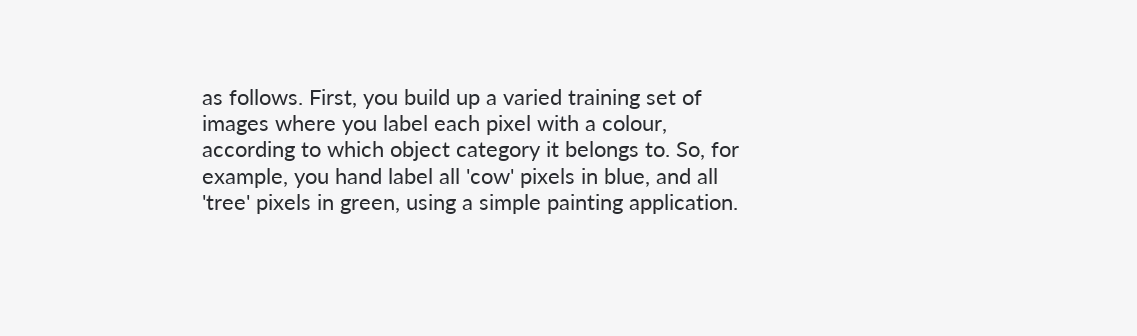as follows. First, you build up a varied training set of images where you label each pixel with a colour, according to which object category it belongs to. So, for example, you hand label all 'cow' pixels in blue, and all 'tree' pixels in green, using a simple painting application.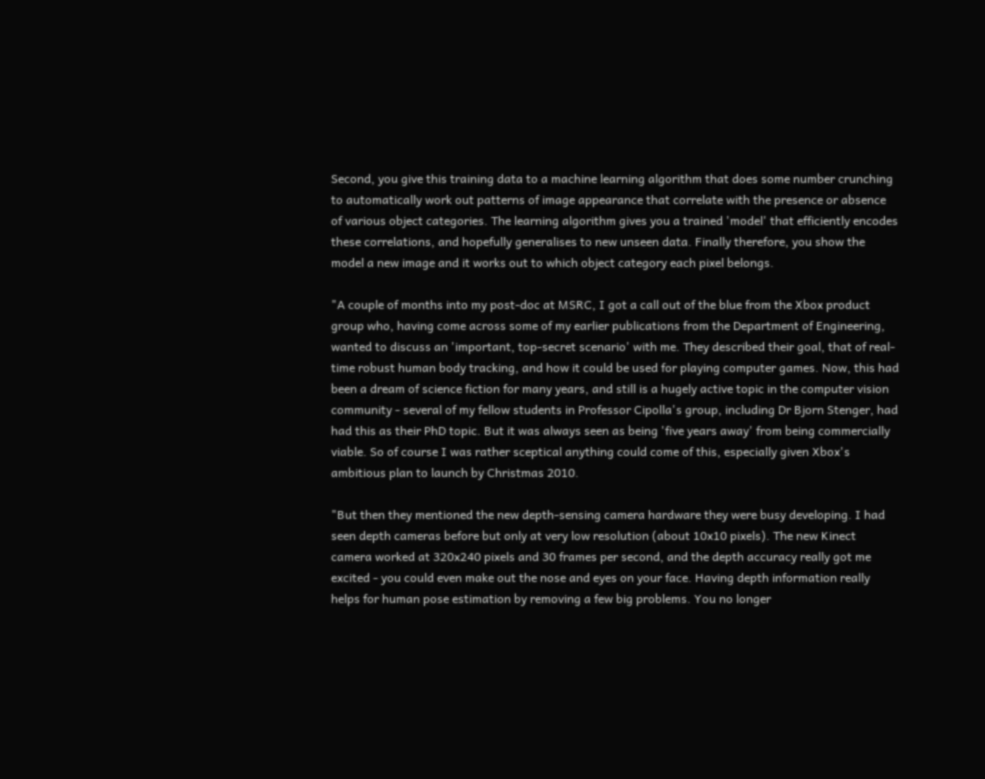Second, you give this training data to a machine learning algorithm that does some number crunching to automatically work out patterns of image appearance that correlate with the presence or absence of various object categories. The learning algorithm gives you a trained 'model' that efficiently encodes these correlations, and hopefully generalises to new unseen data. Finally therefore, you show the model a new image and it works out to which object category each pixel belongs.

"A couple of months into my post-doc at MSRC, I got a call out of the blue from the Xbox product group who, having come across some of my earlier publications from the Department of Engineering, wanted to discuss an 'important, top-secret scenario' with me. They described their goal, that of real-time robust human body tracking, and how it could be used for playing computer games. Now, this had been a dream of science fiction for many years, and still is a hugely active topic in the computer vision community - several of my fellow students in Professor Cipolla's group, including Dr Bjorn Stenger, had had this as their PhD topic. But it was always seen as being 'five years away' from being commercially viable. So of course I was rather sceptical anything could come of this, especially given Xbox's ambitious plan to launch by Christmas 2010.

"But then they mentioned the new depth-sensing camera hardware they were busy developing. I had seen depth cameras before but only at very low resolution (about 10x10 pixels). The new Kinect camera worked at 320x240 pixels and 30 frames per second, and the depth accuracy really got me excited - you could even make out the nose and eyes on your face. Having depth information really helps for human pose estimation by removing a few big problems. You no longer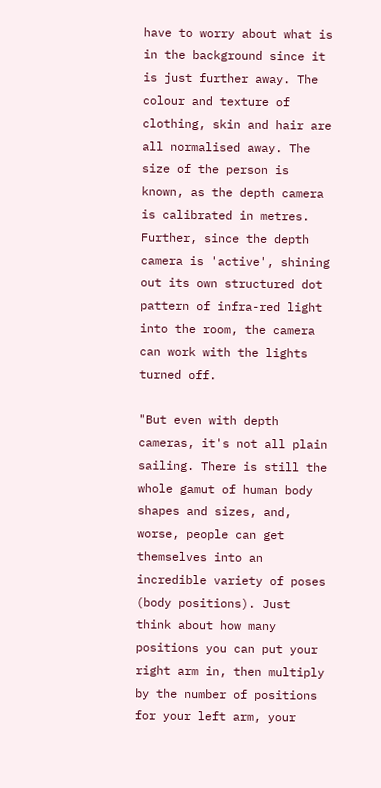have to worry about what is in the background since it is just further away. The colour and texture of clothing, skin and hair are all normalised away. The size of the person is known, as the depth camera is calibrated in metres. Further, since the depth camera is 'active', shining out its own structured dot pattern of infra-red light into the room, the camera can work with the lights turned off.

"But even with depth cameras, it's not all plain sailing. There is still the whole gamut of human body shapes and sizes, and, worse, people can get themselves into an incredible variety of poses (body positions). Just think about how many positions you can put your right arm in, then multiply by the number of positions for your left arm, your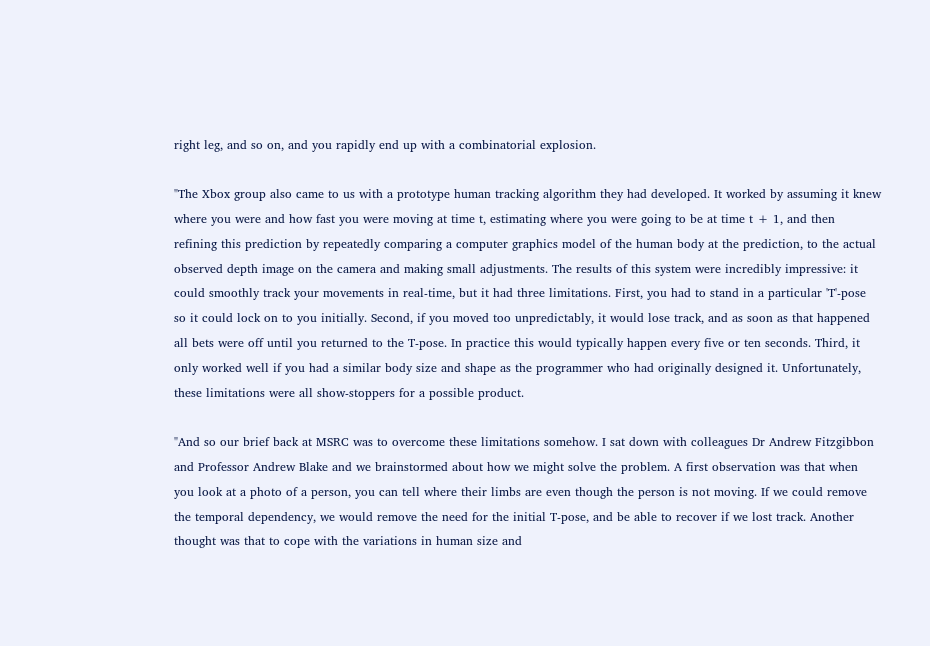right leg, and so on, and you rapidly end up with a combinatorial explosion.

"The Xbox group also came to us with a prototype human tracking algorithm they had developed. It worked by assuming it knew where you were and how fast you were moving at time t, estimating where you were going to be at time t + 1, and then refining this prediction by repeatedly comparing a computer graphics model of the human body at the prediction, to the actual observed depth image on the camera and making small adjustments. The results of this system were incredibly impressive: it could smoothly track your movements in real-time, but it had three limitations. First, you had to stand in a particular 'T'-pose so it could lock on to you initially. Second, if you moved too unpredictably, it would lose track, and as soon as that happened all bets were off until you returned to the T-pose. In practice this would typically happen every five or ten seconds. Third, it only worked well if you had a similar body size and shape as the programmer who had originally designed it. Unfortunately, these limitations were all show-stoppers for a possible product.

"And so our brief back at MSRC was to overcome these limitations somehow. I sat down with colleagues Dr Andrew Fitzgibbon and Professor Andrew Blake and we brainstormed about how we might solve the problem. A first observation was that when you look at a photo of a person, you can tell where their limbs are even though the person is not moving. If we could remove the temporal dependency, we would remove the need for the initial T-pose, and be able to recover if we lost track. Another thought was that to cope with the variations in human size and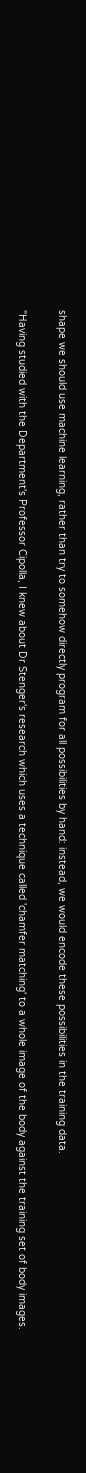shape we should use machine learning, rather than try to somehow directly program for all possibilities by hand: instead, we would encode these possibilities in the training data.

"Having studied with the Department's Professor Cipolla, I knew about Dr Stenger's research which uses a technique called 'chamfer matching' to a whole image of the body against the training set of body images.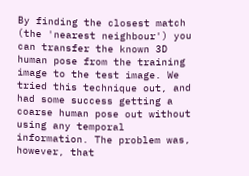By finding the closest match (the 'nearest neighbour') you can transfer the known 3D human pose from the training image to the test image. We tried this technique out, and had some success getting a coarse human pose out without using any temporal information. The problem was, however, that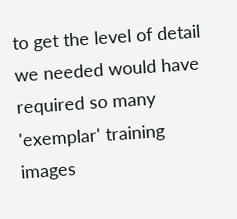to get the level of detail we needed would have required so many 'exemplar' training images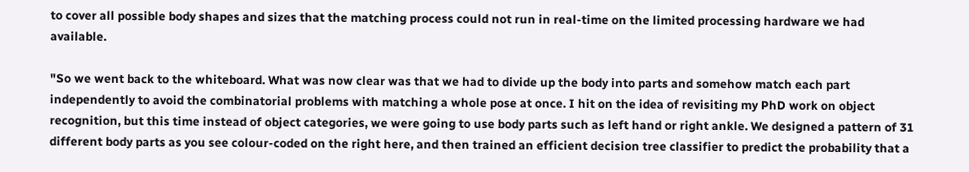to cover all possible body shapes and sizes that the matching process could not run in real-time on the limited processing hardware we had available.

"So we went back to the whiteboard. What was now clear was that we had to divide up the body into parts and somehow match each part independently to avoid the combinatorial problems with matching a whole pose at once. I hit on the idea of revisiting my PhD work on object recognition, but this time instead of object categories, we were going to use body parts such as left hand or right ankle. We designed a pattern of 31 different body parts as you see colour-coded on the right here, and then trained an efficient decision tree classifier to predict the probability that a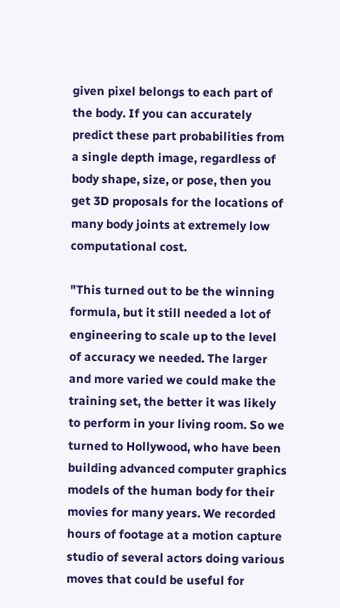given pixel belongs to each part of the body. If you can accurately predict these part probabilities from a single depth image, regardless of body shape, size, or pose, then you get 3D proposals for the locations of many body joints at extremely low computational cost.

"This turned out to be the winning formula, but it still needed a lot of engineering to scale up to the level of accuracy we needed. The larger and more varied we could make the training set, the better it was likely to perform in your living room. So we turned to Hollywood, who have been building advanced computer graphics models of the human body for their movies for many years. We recorded hours of footage at a motion capture studio of several actors doing various moves that could be useful for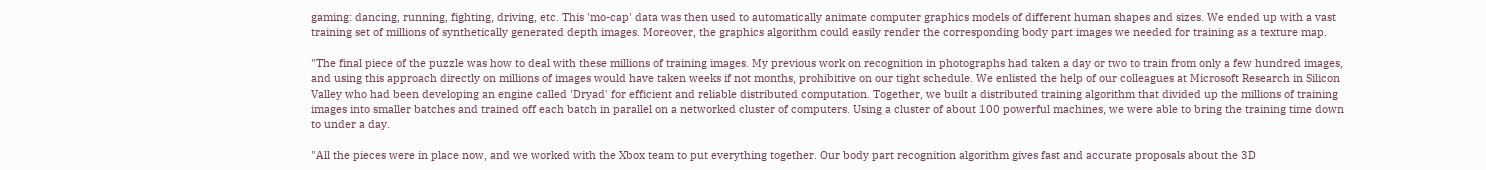gaming: dancing, running, fighting, driving, etc. This 'mo-cap' data was then used to automatically animate computer graphics models of different human shapes and sizes. We ended up with a vast training set of millions of synthetically generated depth images. Moreover, the graphics algorithm could easily render the corresponding body part images we needed for training as a texture map.

"The final piece of the puzzle was how to deal with these millions of training images. My previous work on recognition in photographs had taken a day or two to train from only a few hundred images, and using this approach directly on millions of images would have taken weeks if not months, prohibitive on our tight schedule. We enlisted the help of our colleagues at Microsoft Research in Silicon Valley who had been developing an engine called 'Dryad' for efficient and reliable distributed computation. Together, we built a distributed training algorithm that divided up the millions of training images into smaller batches and trained off each batch in parallel on a networked cluster of computers. Using a cluster of about 100 powerful machines, we were able to bring the training time down to under a day.

"All the pieces were in place now, and we worked with the Xbox team to put everything together. Our body part recognition algorithm gives fast and accurate proposals about the 3D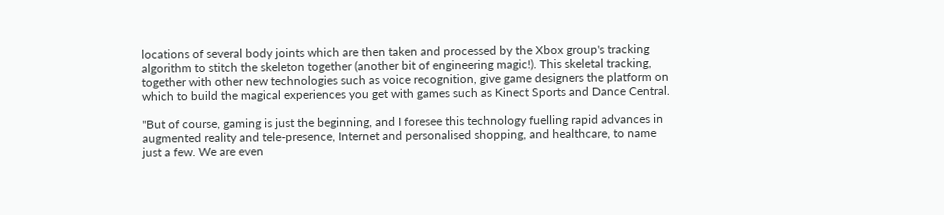locations of several body joints which are then taken and processed by the Xbox group's tracking algorithm to stitch the skeleton together (another bit of engineering magic!). This skeletal tracking, together with other new technologies such as voice recognition, give game designers the platform on which to build the magical experiences you get with games such as Kinect Sports and Dance Central.

"But of course, gaming is just the beginning, and I foresee this technology fuelling rapid advances in augmented reality and tele-presence, Internet and personalised shopping, and healthcare, to name just a few. We are even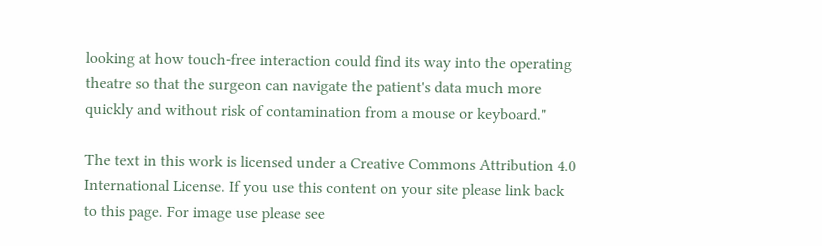looking at how touch-free interaction could find its way into the operating theatre so that the surgeon can navigate the patient's data much more quickly and without risk of contamination from a mouse or keyboard."

The text in this work is licensed under a Creative Commons Attribution 4.0 International License. If you use this content on your site please link back to this page. For image use please see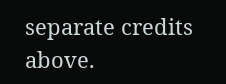separate credits above.